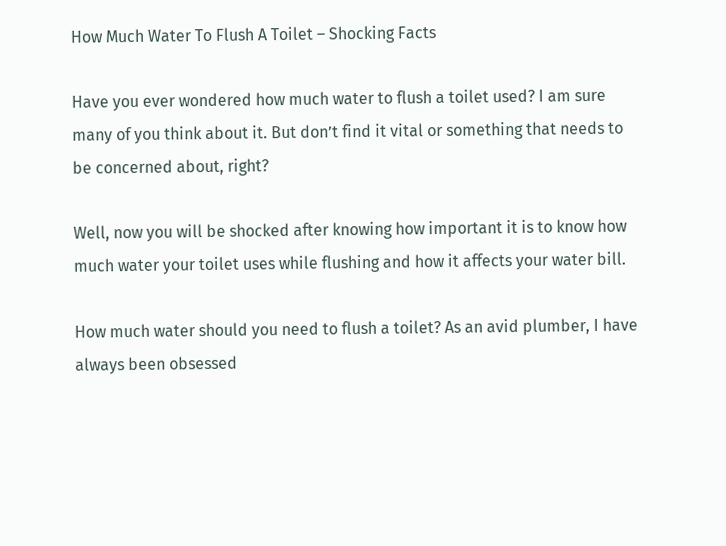How Much Water To Flush A Toilet – Shocking Facts

Have you ever wondered how much water to flush a toilet used? I am sure many of you think about it. But don’t find it vital or something that needs to be concerned about, right?

Well, now you will be shocked after knowing how important it is to know how much water your toilet uses while flushing and how it affects your water bill.

How much water should you need to flush a toilet? As an avid plumber, I have always been obsessed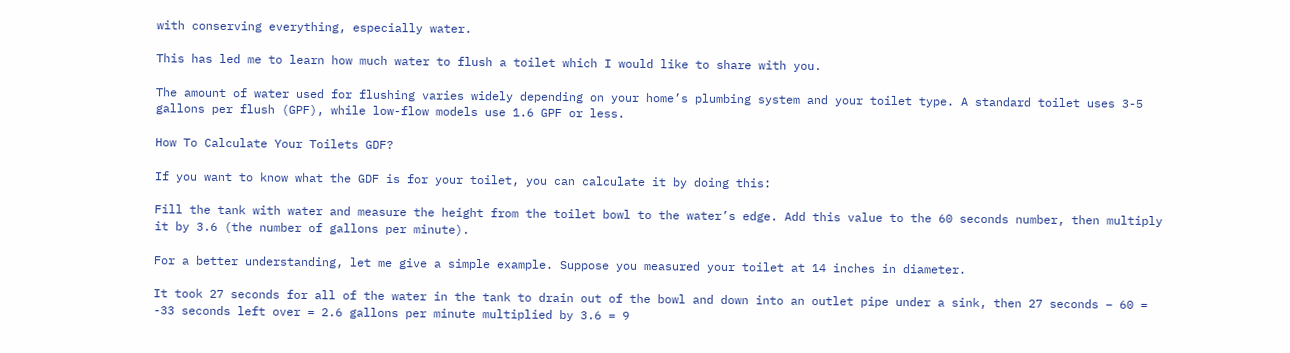with conserving everything, especially water.

This has led me to learn how much water to flush a toilet which I would like to share with you.

The amount of water used for flushing varies widely depending on your home’s plumbing system and your toilet type. A standard toilet uses 3-5 gallons per flush (GPF), while low-flow models use 1.6 GPF or less.

How To Calculate Your Toilets GDF?

If you want to know what the GDF is for your toilet, you can calculate it by doing this:

Fill the tank with water and measure the height from the toilet bowl to the water’s edge. Add this value to the 60 seconds number, then multiply it by 3.6 (the number of gallons per minute).

For a better understanding, let me give a simple example. Suppose you measured your toilet at 14 inches in diameter.

It took 27 seconds for all of the water in the tank to drain out of the bowl and down into an outlet pipe under a sink, then 27 seconds – 60 = -33 seconds left over = 2.6 gallons per minute multiplied by 3.6 = 9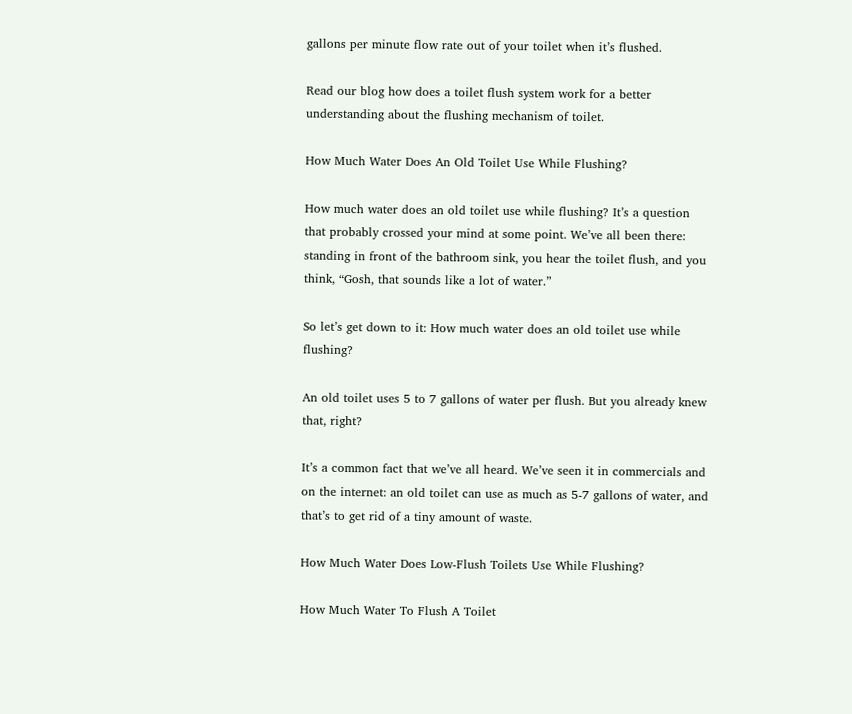gallons per minute flow rate out of your toilet when it’s flushed.

Read our blog how does a toilet flush system work for a better understanding about the flushing mechanism of toilet.

How Much Water Does An Old Toilet Use While Flushing?

How much water does an old toilet use while flushing? It’s a question that probably crossed your mind at some point. We’ve all been there: standing in front of the bathroom sink, you hear the toilet flush, and you think, “Gosh, that sounds like a lot of water.”

So let’s get down to it: How much water does an old toilet use while flushing?

An old toilet uses 5 to 7 gallons of water per flush. But you already knew that, right?

It’s a common fact that we’ve all heard. We’ve seen it in commercials and on the internet: an old toilet can use as much as 5-7 gallons of water, and that’s to get rid of a tiny amount of waste.

How Much Water Does Low-Flush Toilets Use While Flushing?

How Much Water To Flush A Toilet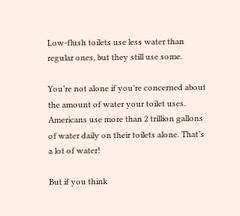Low-flush toilets use less water than regular ones, but they still use some.

You’re not alone if you’re concerned about the amount of water your toilet uses. Americans use more than 2 trillion gallons of water daily on their toilets alone. That’s a lot of water!

But if you think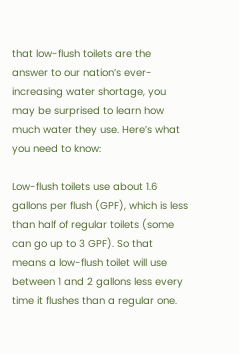that low-flush toilets are the answer to our nation’s ever-increasing water shortage, you may be surprised to learn how much water they use. Here’s what you need to know:

Low-flush toilets use about 1.6 gallons per flush (GPF), which is less than half of regular toilets (some can go up to 3 GPF). So that means a low-flush toilet will use between 1 and 2 gallons less every time it flushes than a regular one.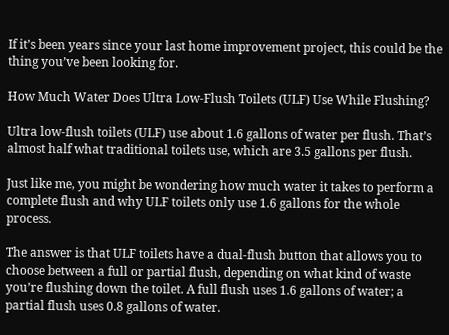If it’s been years since your last home improvement project, this could be the thing you’ve been looking for.

How Much Water Does Ultra Low-Flush Toilets (ULF) Use While Flushing?

Ultra low-flush toilets (ULF) use about 1.6 gallons of water per flush. That’s almost half what traditional toilets use, which are 3.5 gallons per flush.

Just like me, you might be wondering how much water it takes to perform a complete flush and why ULF toilets only use 1.6 gallons for the whole process.

The answer is that ULF toilets have a dual-flush button that allows you to choose between a full or partial flush, depending on what kind of waste you’re flushing down the toilet. A full flush uses 1.6 gallons of water; a partial flush uses 0.8 gallons of water.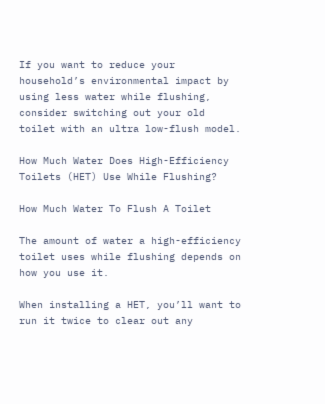If you want to reduce your household’s environmental impact by using less water while flushing, consider switching out your old toilet with an ultra low-flush model.

How Much Water Does High-Efficiency Toilets (HET) Use While Flushing?

How Much Water To Flush A Toilet

The amount of water a high-efficiency toilet uses while flushing depends on how you use it.

When installing a HET, you’ll want to run it twice to clear out any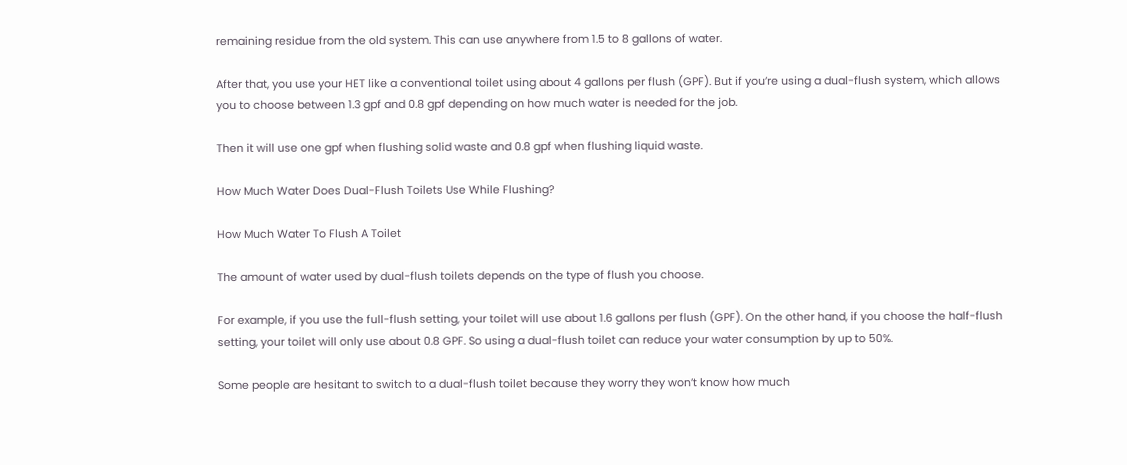remaining residue from the old system. This can use anywhere from 1.5 to 8 gallons of water.

After that, you use your HET like a conventional toilet using about 4 gallons per flush (GPF). But if you’re using a dual-flush system, which allows you to choose between 1.3 gpf and 0.8 gpf depending on how much water is needed for the job.

Then it will use one gpf when flushing solid waste and 0.8 gpf when flushing liquid waste.

How Much Water Does Dual-Flush Toilets Use While Flushing?

How Much Water To Flush A Toilet

The amount of water used by dual-flush toilets depends on the type of flush you choose.

For example, if you use the full-flush setting, your toilet will use about 1.6 gallons per flush (GPF). On the other hand, if you choose the half-flush setting, your toilet will only use about 0.8 GPF. So using a dual-flush toilet can reduce your water consumption by up to 50%.

Some people are hesitant to switch to a dual-flush toilet because they worry they won’t know how much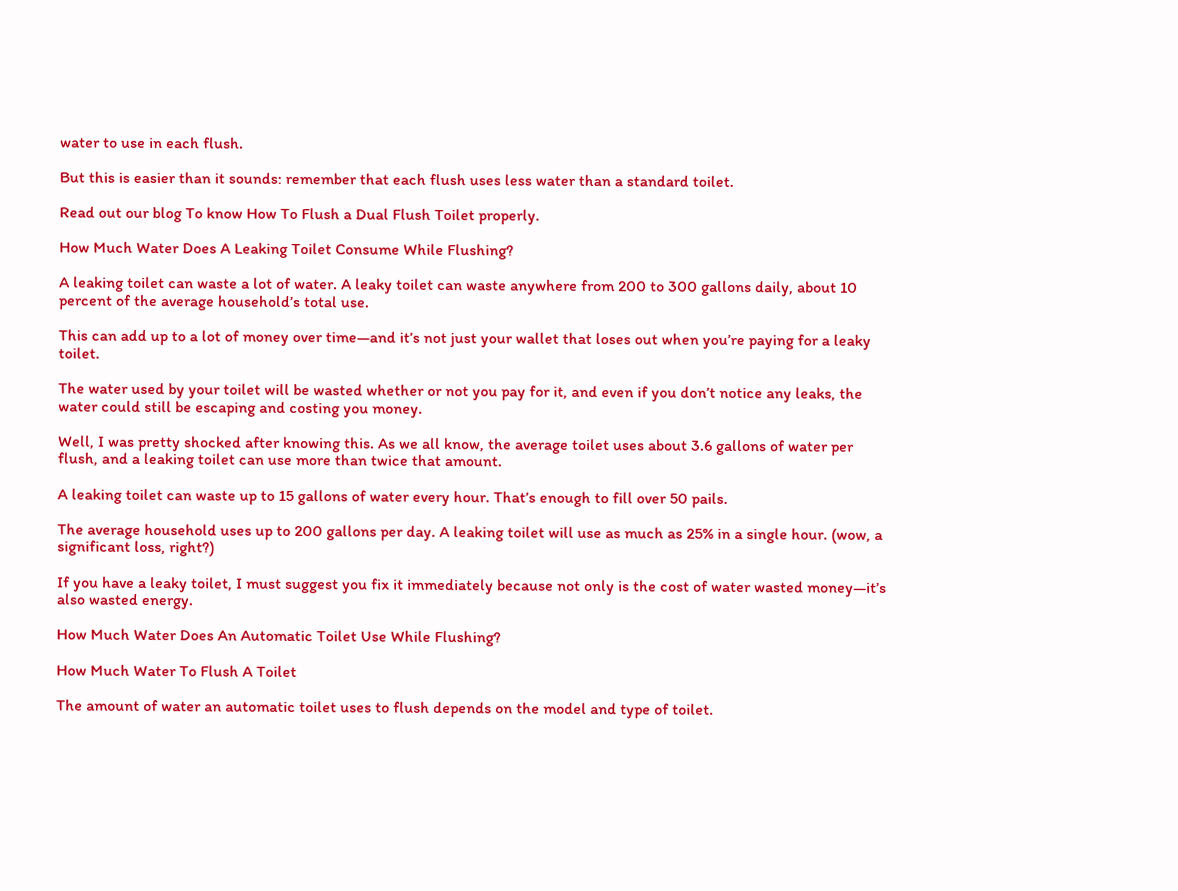water to use in each flush.

But this is easier than it sounds: remember that each flush uses less water than a standard toilet.

Read out our blog To know How To Flush a Dual Flush Toilet properly.

How Much Water Does A Leaking Toilet Consume While Flushing?

A leaking toilet can waste a lot of water. A leaky toilet can waste anywhere from 200 to 300 gallons daily, about 10 percent of the average household’s total use.

This can add up to a lot of money over time—and it’s not just your wallet that loses out when you’re paying for a leaky toilet.

The water used by your toilet will be wasted whether or not you pay for it, and even if you don’t notice any leaks, the water could still be escaping and costing you money.

Well, I was pretty shocked after knowing this. As we all know, the average toilet uses about 3.6 gallons of water per flush, and a leaking toilet can use more than twice that amount.

A leaking toilet can waste up to 15 gallons of water every hour. That’s enough to fill over 50 pails.

The average household uses up to 200 gallons per day. A leaking toilet will use as much as 25% in a single hour. (wow, a significant loss, right?)

If you have a leaky toilet, I must suggest you fix it immediately because not only is the cost of water wasted money—it’s also wasted energy.

How Much Water Does An Automatic Toilet Use While Flushing?

How Much Water To Flush A Toilet

The amount of water an automatic toilet uses to flush depends on the model and type of toilet.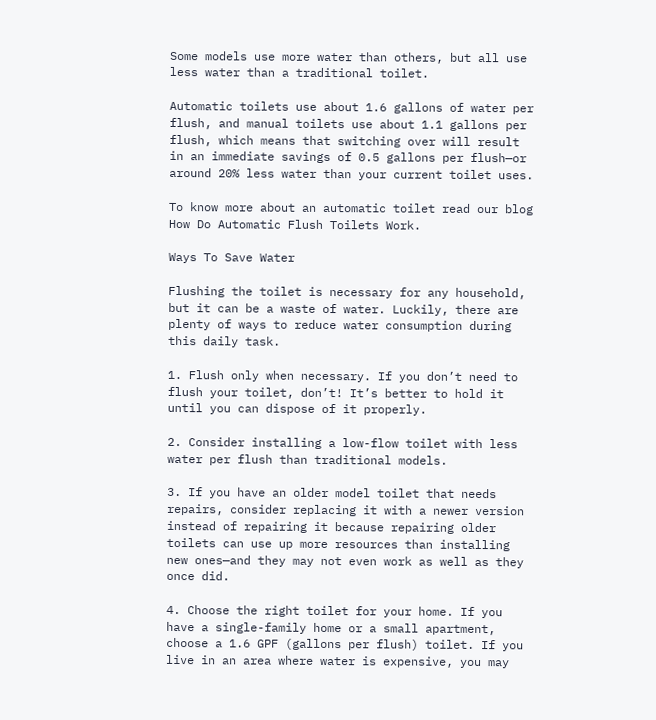Some models use more water than others, but all use less water than a traditional toilet.

Automatic toilets use about 1.6 gallons of water per flush, and manual toilets use about 1.1 gallons per flush, which means that switching over will result in an immediate savings of 0.5 gallons per flush—or around 20% less water than your current toilet uses.

To know more about an automatic toilet read our blog How Do Automatic Flush Toilets Work.

Ways To Save Water

Flushing the toilet is necessary for any household, but it can be a waste of water. Luckily, there are plenty of ways to reduce water consumption during this daily task.

1. Flush only when necessary. If you don’t need to flush your toilet, don’t! It’s better to hold it until you can dispose of it properly.

2. Consider installing a low-flow toilet with less water per flush than traditional models.

3. If you have an older model toilet that needs repairs, consider replacing it with a newer version instead of repairing it because repairing older toilets can use up more resources than installing new ones—and they may not even work as well as they once did.

4. Choose the right toilet for your home. If you have a single-family home or a small apartment, choose a 1.6 GPF (gallons per flush) toilet. If you live in an area where water is expensive, you may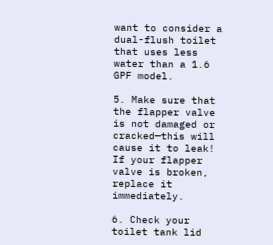want to consider a dual-flush toilet that uses less water than a 1.6 GPF model.

5. Make sure that the flapper valve is not damaged or cracked—this will cause it to leak! If your flapper valve is broken, replace it immediately.

6. Check your toilet tank lid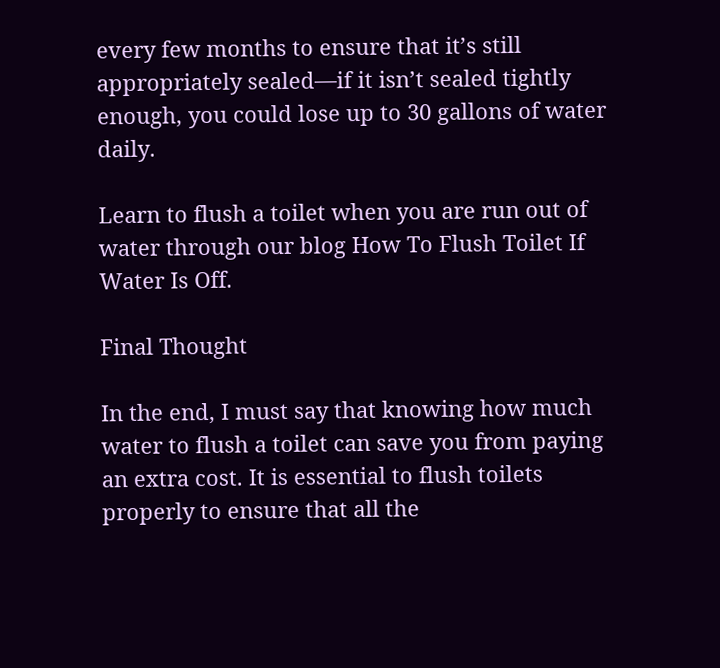every few months to ensure that it’s still appropriately sealed—if it isn’t sealed tightly enough, you could lose up to 30 gallons of water daily.

Learn to flush a toilet when you are run out of water through our blog How To Flush Toilet If Water Is Off.

Final Thought

In the end, I must say that knowing how much water to flush a toilet can save you from paying an extra cost. It is essential to flush toilets properly to ensure that all the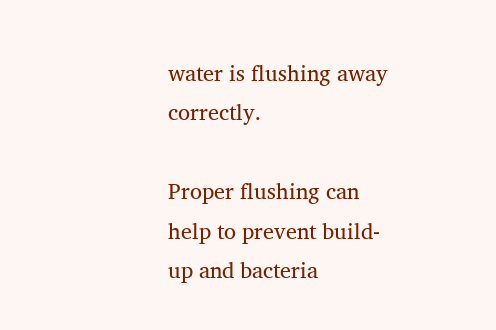water is flushing away correctly.

Proper flushing can help to prevent build-up and bacteria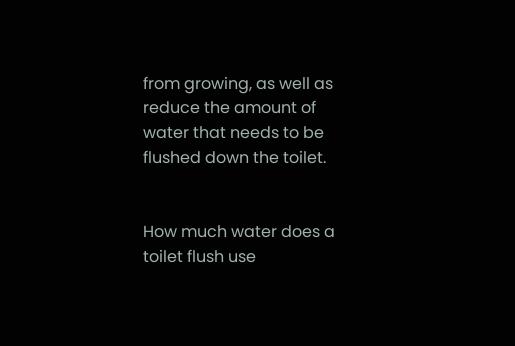from growing, as well as reduce the amount of water that needs to be flushed down the toilet.


How much water does a toilet flush use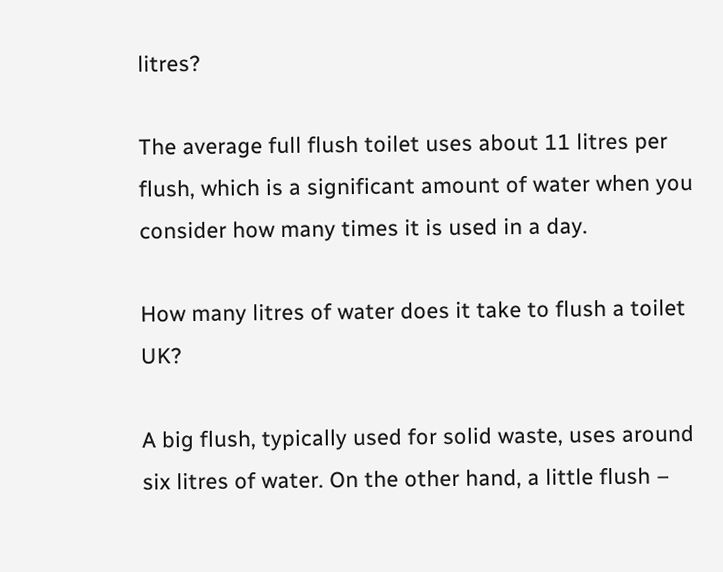litres?

The average full flush toilet uses about 11 litres per flush, which is a significant amount of water when you consider how many times it is used in a day.

How many litres of water does it take to flush a toilet UK?

A big flush, typically used for solid waste, uses around six litres of water. On the other hand, a little flush –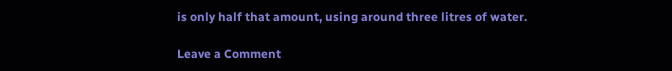is only half that amount, using around three litres of water.

Leave a Comment